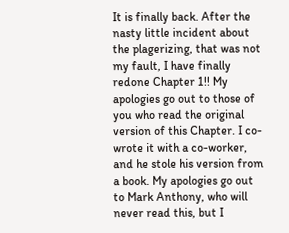It is finally back. After the nasty little incident about the plagerizing, that was not my fault, I have finally redone Chapter 1!! My apologies go out to those of you who read the original version of this Chapter. I co-wrote it with a co-worker, and he stole his version from a book. My apologies go out to Mark Anthony, who will never read this, but I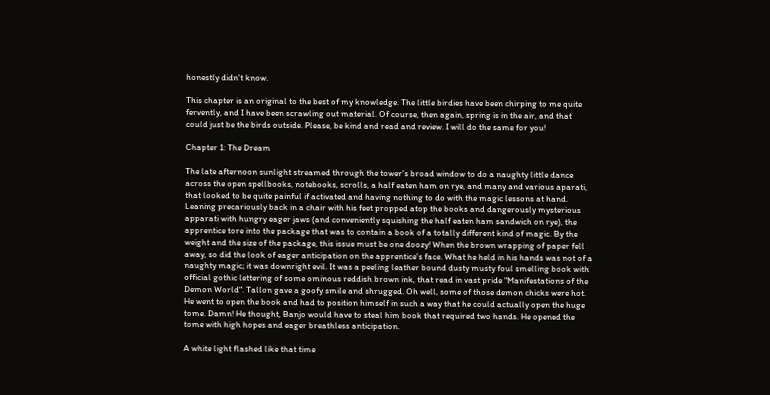honestly didn't know.

This chapter is an original to the best of my knowledge. The little birdies have been chirping to me quite fervently, and I have been scrawling out material. Of course, then again, spring is in the air, and that could just be the birds outside. Please, be kind and read and review. I will do the same for you!

Chapter 1: The Dream

The late afternoon sunlight streamed through the tower's broad window to do a naughty little dance across the open spellbooks, notebooks, scrolls, a half eaten ham on rye, and many and various aparati, that looked to be quite painful if activated and having nothing to do with the magic lessons at hand. Leaning precariously back in a chair with his feet propped atop the books and dangerously mysterious apparati with hungry eager jaws (and conveniently squishing the half eaten ham sandwich on rye), the apprentice tore into the package that was to contain a book of a totally different kind of magic. By the weight and the size of the package, this issue must be one doozy! When the brown wrapping of paper fell away, so did the look of eager anticipation on the apprentice's face. What he held in his hands was not of a naughty magic; it was downright evil. It was a peeling leather bound dusty musty foul smelling book with official gothic lettering of some ominous reddish brown ink, that read in vast pride "Manifestations of the Demon World". Tallon gave a goofy smile and shrugged. Oh well, some of those demon chicks were hot. He went to open the book and had to position himself in such a way that he could actually open the huge tome. Damn! He thought, Banjo would have to steal him book that required two hands. He opened the tome with high hopes and eager breathless anticipation.

A white light flashed like that time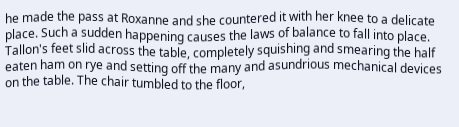he made the pass at Roxanne and she countered it with her knee to a delicate place. Such a sudden happening causes the laws of balance to fall into place. Tallon's feet slid across the table, completely squishing and smearing the half eaten ham on rye and setting off the many and asundrious mechanical devices on the table. The chair tumbled to the floor,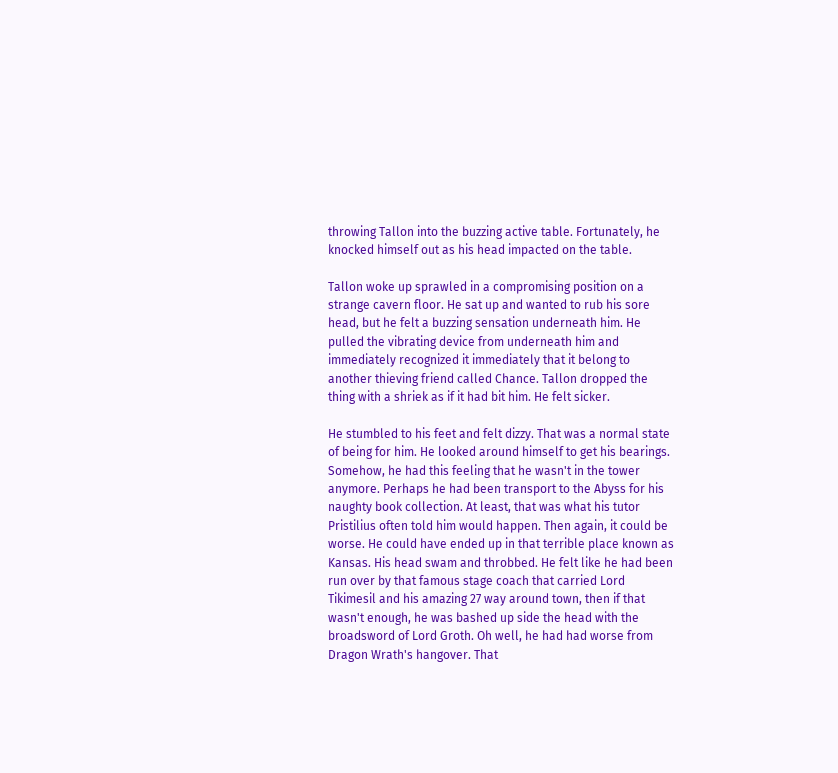throwing Tallon into the buzzing active table. Fortunately, he knocked himself out as his head impacted on the table.

Tallon woke up sprawled in a compromising position on a strange cavern floor. He sat up and wanted to rub his sore head, but he felt a buzzing sensation underneath him. He pulled the vibrating device from underneath him and immediately recognized it immediately that it belong to another thieving friend called Chance. Tallon dropped the thing with a shriek as if it had bit him. He felt sicker.

He stumbled to his feet and felt dizzy. That was a normal state of being for him. He looked around himself to get his bearings. Somehow, he had this feeling that he wasn't in the tower anymore. Perhaps he had been transport to the Abyss for his naughty book collection. At least, that was what his tutor Pristilius often told him would happen. Then again, it could be worse. He could have ended up in that terrible place known as Kansas. His head swam and throbbed. He felt like he had been run over by that famous stage coach that carried Lord Tikimesil and his amazing 27 way around town, then if that wasn't enough, he was bashed up side the head with the broadsword of Lord Groth. Oh well, he had had worse from Dragon Wrath's hangover. That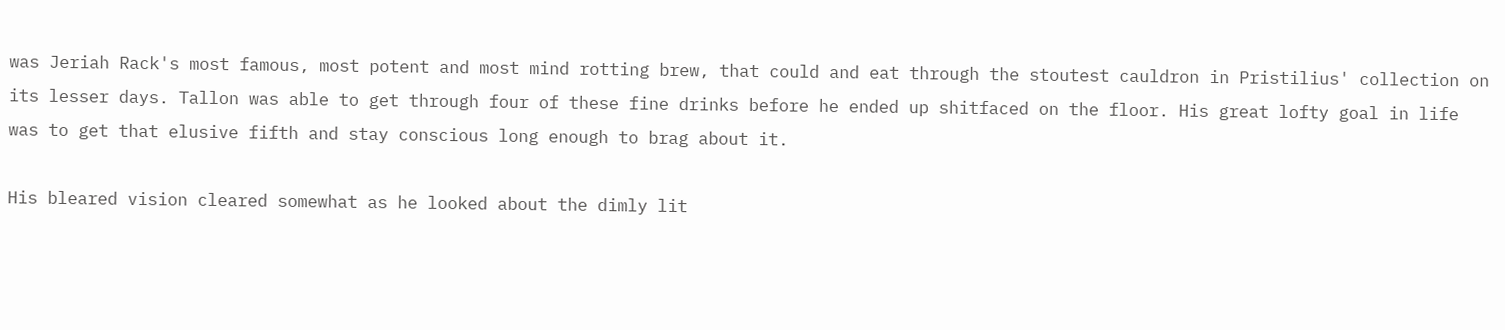was Jeriah Rack's most famous, most potent and most mind rotting brew, that could and eat through the stoutest cauldron in Pristilius' collection on its lesser days. Tallon was able to get through four of these fine drinks before he ended up shitfaced on the floor. His great lofty goal in life was to get that elusive fifth and stay conscious long enough to brag about it.

His bleared vision cleared somewhat as he looked about the dimly lit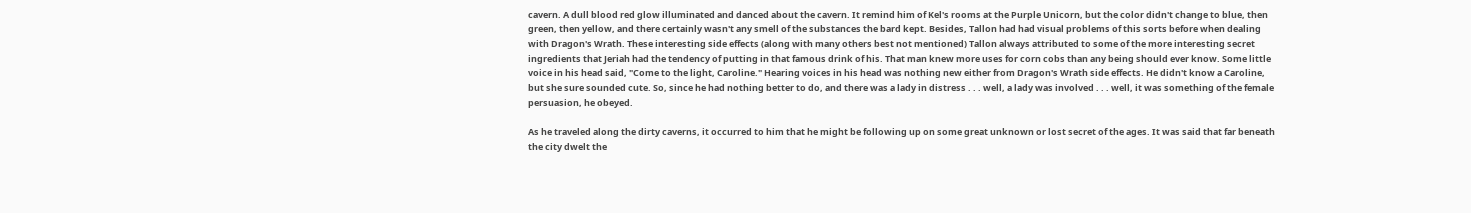cavern. A dull blood red glow illuminated and danced about the cavern. It remind him of Kel's rooms at the Purple Unicorn, but the color didn't change to blue, then green, then yellow, and there certainly wasn't any smell of the substances the bard kept. Besides, Tallon had had visual problems of this sorts before when dealing with Dragon's Wrath. These interesting side effects (along with many others best not mentioned) Tallon always attributed to some of the more interesting secret ingredients that Jeriah had the tendency of putting in that famous drink of his. That man knew more uses for corn cobs than any being should ever know. Some little voice in his head said, "Come to the light, Caroline." Hearing voices in his head was nothing new either from Dragon's Wrath side effects. He didn't know a Caroline, but she sure sounded cute. So, since he had nothing better to do, and there was a lady in distress . . . well, a lady was involved . . . well, it was something of the female persuasion, he obeyed.

As he traveled along the dirty caverns, it occurred to him that he might be following up on some great unknown or lost secret of the ages. It was said that far beneath the city dwelt the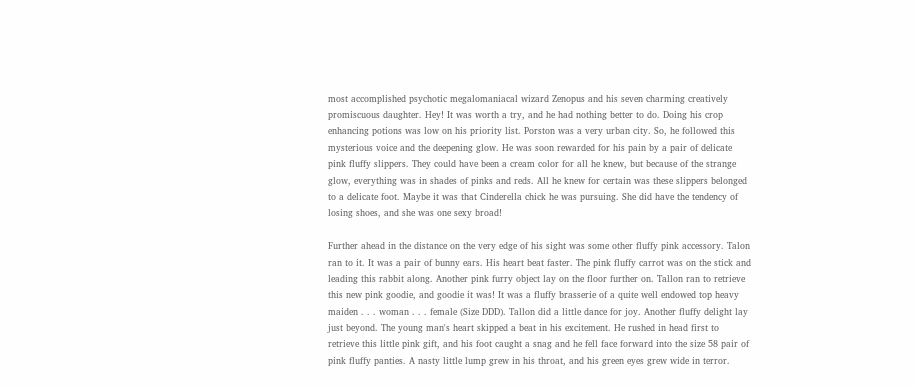most accomplished psychotic megalomaniacal wizard Zenopus and his seven charming creatively promiscuous daughter. Hey! It was worth a try, and he had nothing better to do. Doing his crop enhancing potions was low on his priority list. Porston was a very urban city. So, he followed this mysterious voice and the deepening glow. He was soon rewarded for his pain by a pair of delicate pink fluffy slippers. They could have been a cream color for all he knew, but because of the strange glow, everything was in shades of pinks and reds. All he knew for certain was these slippers belonged to a delicate foot. Maybe it was that Cinderella chick he was pursuing. She did have the tendency of losing shoes, and she was one sexy broad!

Further ahead in the distance on the very edge of his sight was some other fluffy pink accessory. Talon ran to it. It was a pair of bunny ears. His heart beat faster. The pink fluffy carrot was on the stick and leading this rabbit along. Another pink furry object lay on the floor further on. Tallon ran to retrieve this new pink goodie, and goodie it was! It was a fluffy brasserie of a quite well endowed top heavy maiden . . . woman . . . female (Size DDD). Tallon did a little dance for joy. Another fluffy delight lay just beyond. The young man's heart skipped a beat in his excitement. He rushed in head first to retrieve this little pink gift, and his foot caught a snag and he fell face forward into the size 58 pair of pink fluffy panties. A nasty little lump grew in his throat, and his green eyes grew wide in terror.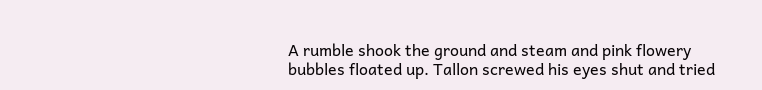A rumble shook the ground and steam and pink flowery bubbles floated up. Tallon screwed his eyes shut and tried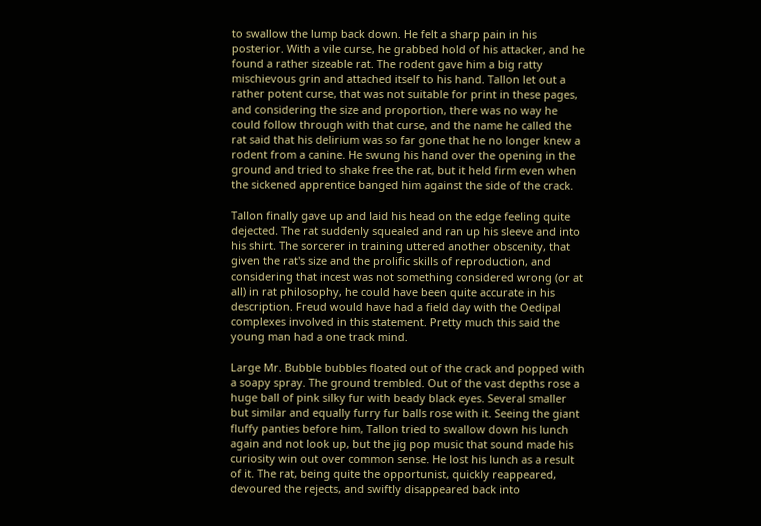to swallow the lump back down. He felt a sharp pain in his posterior. With a vile curse, he grabbed hold of his attacker, and he found a rather sizeable rat. The rodent gave him a big ratty mischievous grin and attached itself to his hand. Tallon let out a rather potent curse, that was not suitable for print in these pages, and considering the size and proportion, there was no way he could follow through with that curse, and the name he called the rat said that his delirium was so far gone that he no longer knew a rodent from a canine. He swung his hand over the opening in the ground and tried to shake free the rat, but it held firm even when the sickened apprentice banged him against the side of the crack.

Tallon finally gave up and laid his head on the edge feeling quite dejected. The rat suddenly squealed and ran up his sleeve and into his shirt. The sorcerer in training uttered another obscenity, that given the rat's size and the prolific skills of reproduction, and considering that incest was not something considered wrong (or at all) in rat philosophy, he could have been quite accurate in his description. Freud would have had a field day with the Oedipal complexes involved in this statement. Pretty much this said the young man had a one track mind.

Large Mr. Bubble bubbles floated out of the crack and popped with a soapy spray. The ground trembled. Out of the vast depths rose a huge ball of pink silky fur with beady black eyes. Several smaller but similar and equally furry fur balls rose with it. Seeing the giant fluffy panties before him, Tallon tried to swallow down his lunch again and not look up, but the jig pop music that sound made his curiosity win out over common sense. He lost his lunch as a result of it. The rat, being quite the opportunist, quickly reappeared, devoured the rejects, and swiftly disappeared back into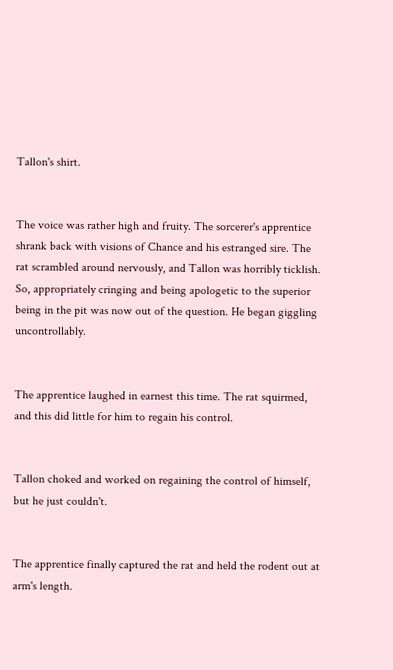Tallon's shirt.


The voice was rather high and fruity. The sorcerer's apprentice shrank back with visions of Chance and his estranged sire. The rat scrambled around nervously, and Tallon was horribly ticklish. So, appropriately cringing and being apologetic to the superior being in the pit was now out of the question. He began giggling uncontrollably.


The apprentice laughed in earnest this time. The rat squirmed, and this did little for him to regain his control.


Tallon choked and worked on regaining the control of himself, but he just couldn't.


The apprentice finally captured the rat and held the rodent out at arm's length.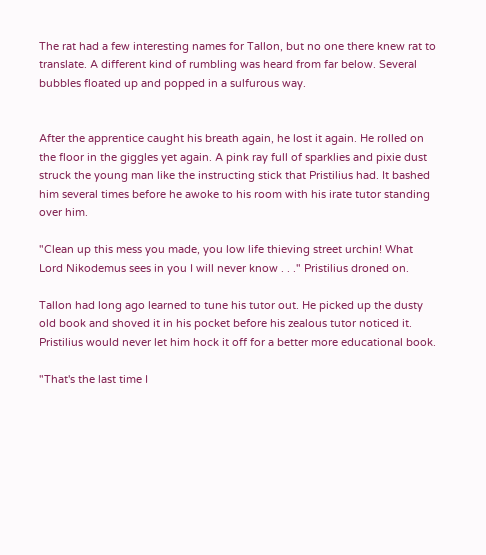The rat had a few interesting names for Tallon, but no one there knew rat to translate. A different kind of rumbling was heard from far below. Several bubbles floated up and popped in a sulfurous way.


After the apprentice caught his breath again, he lost it again. He rolled on the floor in the giggles yet again. A pink ray full of sparklies and pixie dust struck the young man like the instructing stick that Pristilius had. It bashed him several times before he awoke to his room with his irate tutor standing over him.

"Clean up this mess you made, you low life thieving street urchin! What Lord Nikodemus sees in you I will never know . . ." Pristilius droned on.

Tallon had long ago learned to tune his tutor out. He picked up the dusty old book and shoved it in his pocket before his zealous tutor noticed it. Pristilius would never let him hock it off for a better more educational book.

"That's the last time I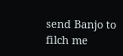send Banjo to filch me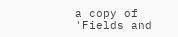a copy of 'Fields and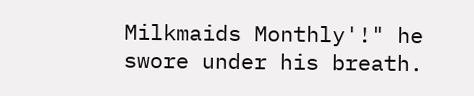Milkmaids Monthly'!" he swore under his breath.